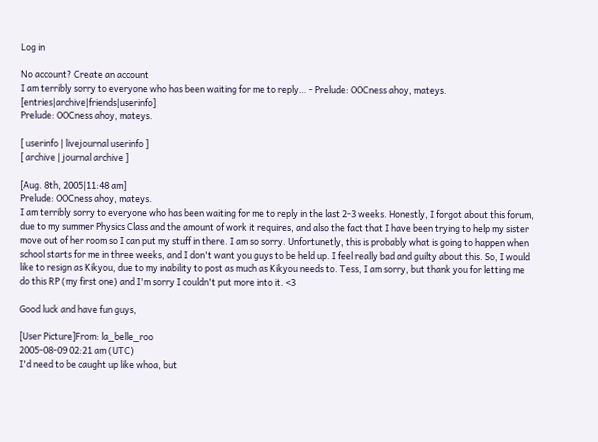Log in

No account? Create an account
I am terribly sorry to everyone who has been waiting for me to reply… - Prelude: OOCness ahoy, mateys. [entries|archive|friends|userinfo]
Prelude: OOCness ahoy, mateys.

[ userinfo | livejournal userinfo ]
[ archive | journal archive ]

[Aug. 8th, 2005|11:48 am]
Prelude: OOCness ahoy, mateys.
I am terribly sorry to everyone who has been waiting for me to reply in the last 2-3 weeks. Honestly, I forgot about this forum, due to my summer Physics Class and the amount of work it requires, and also the fact that I have been trying to help my sister move out of her room so I can put my stuff in there. I am so sorry. Unfortunetly, this is probably what is going to happen when school starts for me in three weeks, and I don't want you guys to be held up. I feel really bad and guilty about this. So, I would like to resign as Kikyou, due to my inability to post as much as Kikyou needs to. Tess, I am sorry, but thank you for letting me do this RP (my first one) and I'm sorry I couldn't put more into it. <3

Good luck and have fun guys,

[User Picture]From: la_belle_roo
2005-08-09 02:21 am (UTC)
I'd need to be caught up like whoa, but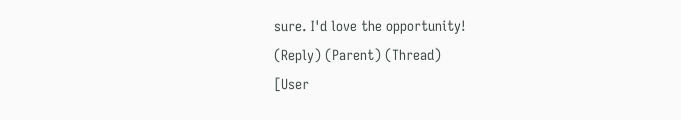sure. I'd love the opportunity!
(Reply) (Parent) (Thread)
[User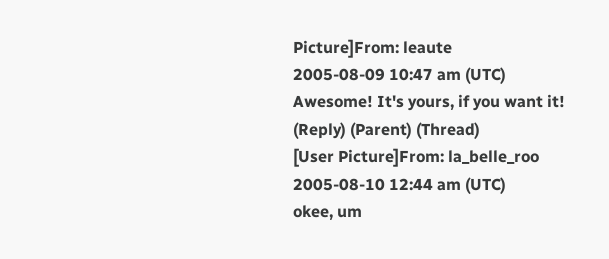Picture]From: leaute
2005-08-09 10:47 am (UTC)
Awesome! It's yours, if you want it!
(Reply) (Parent) (Thread)
[User Picture]From: la_belle_roo
2005-08-10 12:44 am (UTC)
okee, um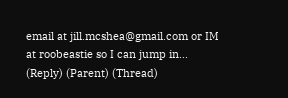email at jill.mcshea@gmail.com or IM at roobeastie so I can jump in...
(Reply) (Parent) (Thread)